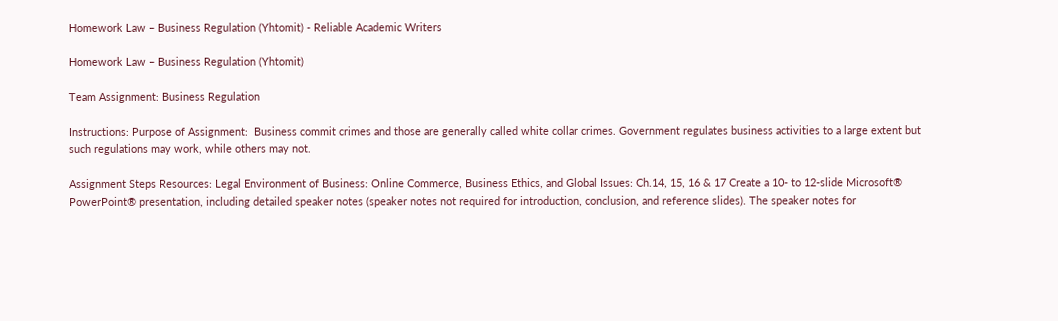Homework Law – Business Regulation (Yhtomit) - Reliable Academic Writers

Homework Law – Business Regulation (Yhtomit)

Team Assignment: Business Regulation

Instructions: Purpose of Assignment:  Business commit crimes and those are generally called white collar crimes. Government regulates business activities to a large extent but such regulations may work, while others may not.

Assignment Steps Resources: Legal Environment of Business: Online Commerce, Business Ethics, and Global Issues: Ch.14, 15, 16 & 17 Create a 10- to 12-slide Microsoft® PowerPoint® presentation, including detailed speaker notes (speaker notes not required for introduction, conclusion, and reference slides). The speaker notes for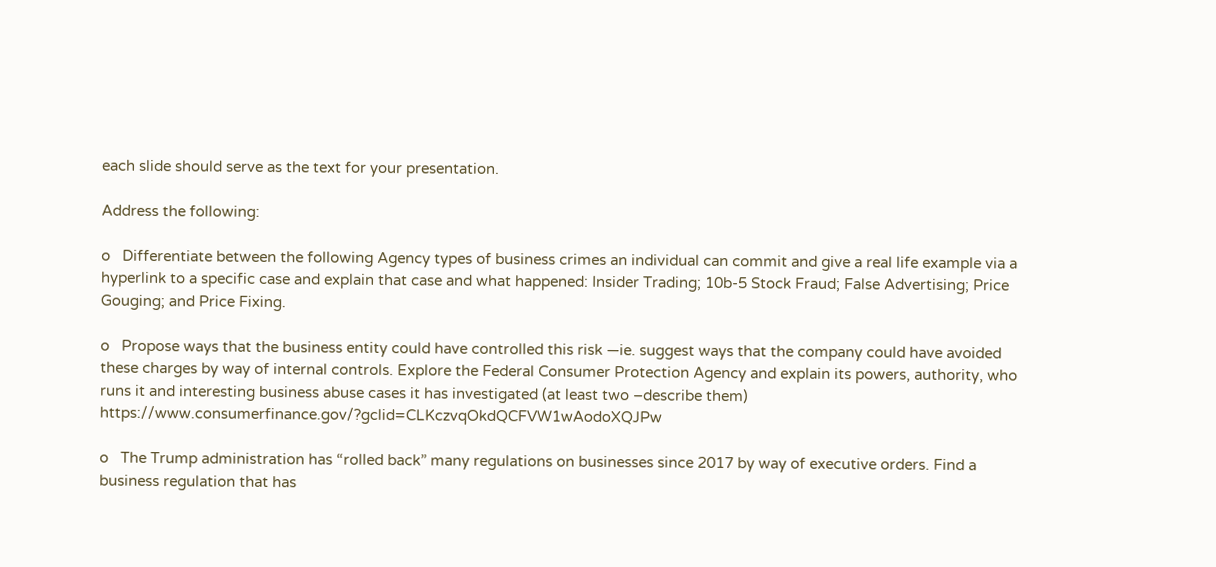each slide should serve as the text for your presentation.

Address the following:

o   Differentiate between the following Agency types of business crimes an individual can commit and give a real life example via a hyperlink to a specific case and explain that case and what happened: Insider Trading; 10b-5 Stock Fraud; False Advertising; Price Gouging; and Price Fixing.

o   Propose ways that the business entity could have controlled this risk —ie. suggest ways that the company could have avoided these charges by way of internal controls. Explore the Federal Consumer Protection Agency and explain its powers, authority, who runs it and interesting business abuse cases it has investigated (at least two –describe them)  https://www.consumerfinance.gov/?gclid=CLKczvqOkdQCFVW1wAodoXQJPw

o   The Trump administration has “rolled back” many regulations on businesses since 2017 by way of executive orders. Find a business regulation that has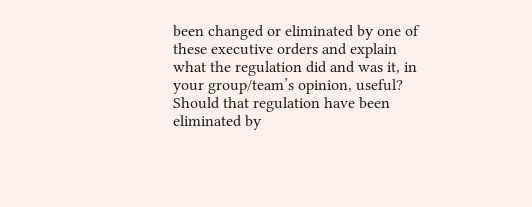been changed or eliminated by one of these executive orders and explain what the regulation did and was it, in your group/team’s opinion, useful? Should that regulation have been eliminated by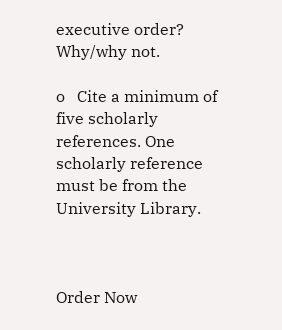executive order? Why/why not.

o   Cite a minimum of five scholarly references. One scholarly reference must be from the University Library.



Order Now